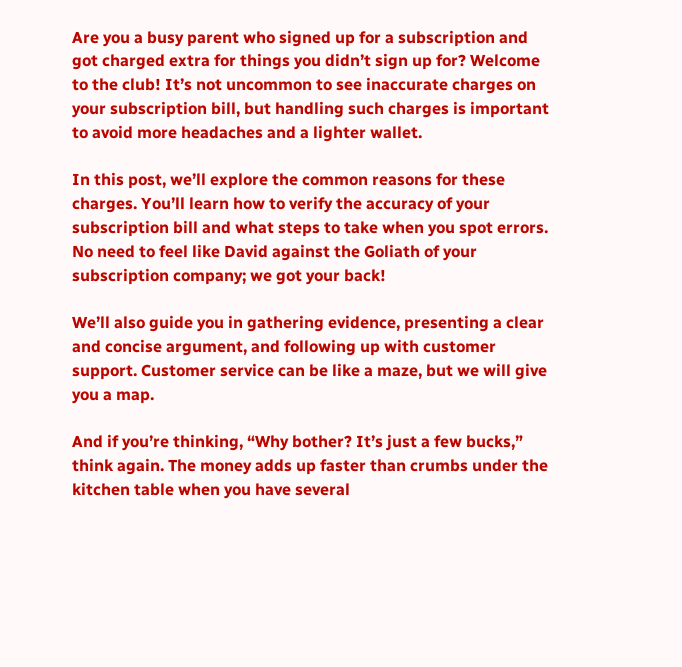Are you a busy parent who signed up for a subscription and got charged extra for things you didn’t sign up for? Welcome to the club! It’s not uncommon to see inaccurate charges on your subscription bill, but handling such charges is important to avoid more headaches and a lighter wallet.

In this post, we’ll explore the common reasons for these charges. You’ll learn how to verify the accuracy of your subscription bill and what steps to take when you spot errors. No need to feel like David against the Goliath of your subscription company; we got your back!

We’ll also guide you in gathering evidence, presenting a clear and concise argument, and following up with customer support. Customer service can be like a maze, but we will give you a map.

And if you’re thinking, “Why bother? It’s just a few bucks,” think again. The money adds up faster than crumbs under the kitchen table when you have several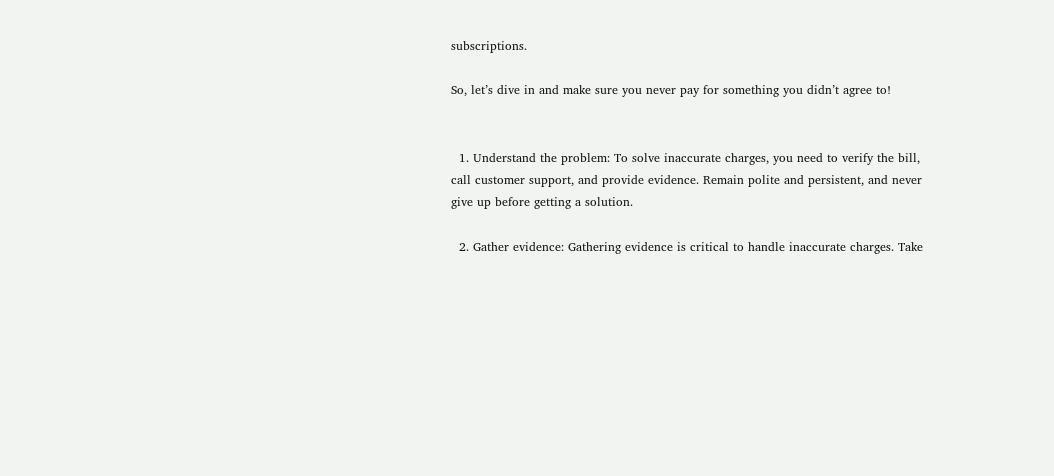subscriptions.

So, let’s dive in and make sure you never pay for something you didn’t agree to!


  1. Understand the problem: To solve inaccurate charges, you need to verify the bill, call customer support, and provide evidence. Remain polite and persistent, and never give up before getting a solution.

  2. Gather evidence: Gathering evidence is critical to handle inaccurate charges. Take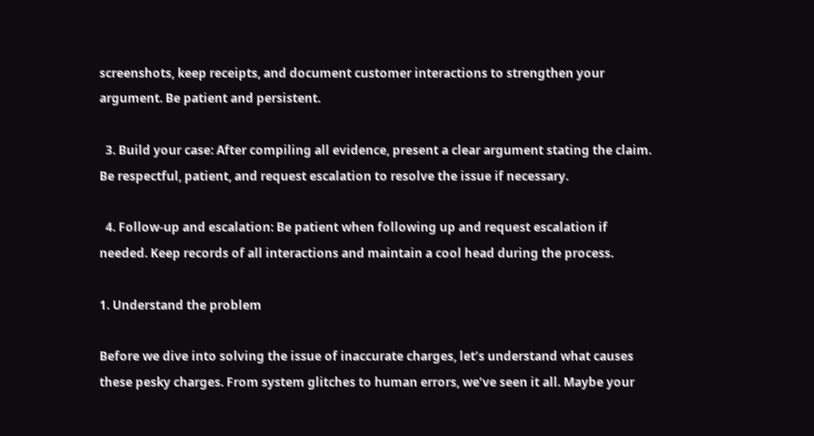screenshots, keep receipts, and document customer interactions to strengthen your argument. Be patient and persistent.

  3. Build your case: After compiling all evidence, present a clear argument stating the claim. Be respectful, patient, and request escalation to resolve the issue if necessary.

  4. Follow-up and escalation: Be patient when following up and request escalation if needed. Keep records of all interactions and maintain a cool head during the process.

1. Understand the problem

Before we dive into solving the issue of inaccurate charges, let’s understand what causes these pesky charges. From system glitches to human errors, we’ve seen it all. Maybe your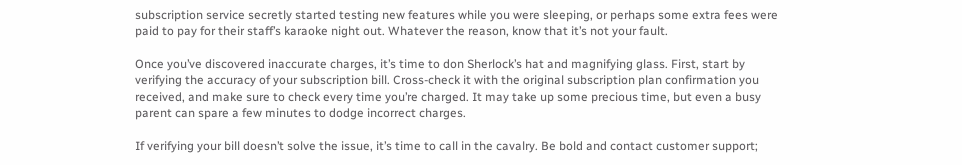subscription service secretly started testing new features while you were sleeping, or perhaps some extra fees were paid to pay for their staff’s karaoke night out. Whatever the reason, know that it’s not your fault.

Once you’ve discovered inaccurate charges, it’s time to don Sherlock’s hat and magnifying glass. First, start by verifying the accuracy of your subscription bill. Cross-check it with the original subscription plan confirmation you received, and make sure to check every time you’re charged. It may take up some precious time, but even a busy parent can spare a few minutes to dodge incorrect charges.

If verifying your bill doesn’t solve the issue, it’s time to call in the cavalry. Be bold and contact customer support;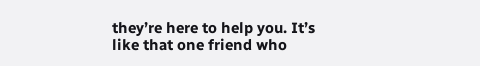they’re here to help you. It’s like that one friend who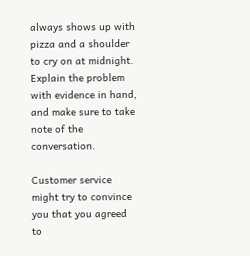always shows up with pizza and a shoulder to cry on at midnight. Explain the problem with evidence in hand, and make sure to take note of the conversation.

Customer service might try to convince you that you agreed to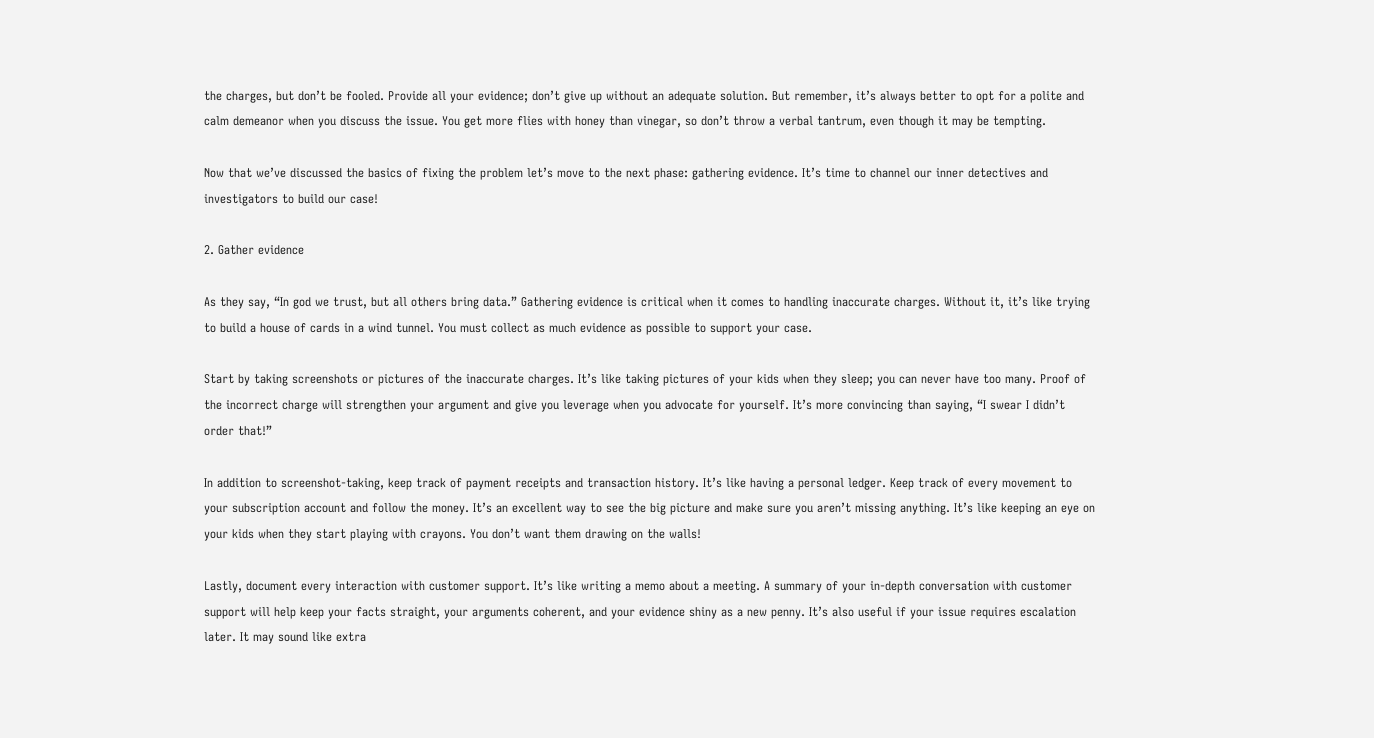the charges, but don’t be fooled. Provide all your evidence; don’t give up without an adequate solution. But remember, it’s always better to opt for a polite and calm demeanor when you discuss the issue. You get more flies with honey than vinegar, so don’t throw a verbal tantrum, even though it may be tempting.

Now that we’ve discussed the basics of fixing the problem let’s move to the next phase: gathering evidence. It’s time to channel our inner detectives and investigators to build our case!

2. Gather evidence

As they say, “In god we trust, but all others bring data.” Gathering evidence is critical when it comes to handling inaccurate charges. Without it, it’s like trying to build a house of cards in a wind tunnel. You must collect as much evidence as possible to support your case.

Start by taking screenshots or pictures of the inaccurate charges. It’s like taking pictures of your kids when they sleep; you can never have too many. Proof of the incorrect charge will strengthen your argument and give you leverage when you advocate for yourself. It’s more convincing than saying, “I swear I didn’t order that!”

In addition to screenshot-taking, keep track of payment receipts and transaction history. It’s like having a personal ledger. Keep track of every movement to your subscription account and follow the money. It’s an excellent way to see the big picture and make sure you aren’t missing anything. It’s like keeping an eye on your kids when they start playing with crayons. You don’t want them drawing on the walls!

Lastly, document every interaction with customer support. It’s like writing a memo about a meeting. A summary of your in-depth conversation with customer support will help keep your facts straight, your arguments coherent, and your evidence shiny as a new penny. It’s also useful if your issue requires escalation later. It may sound like extra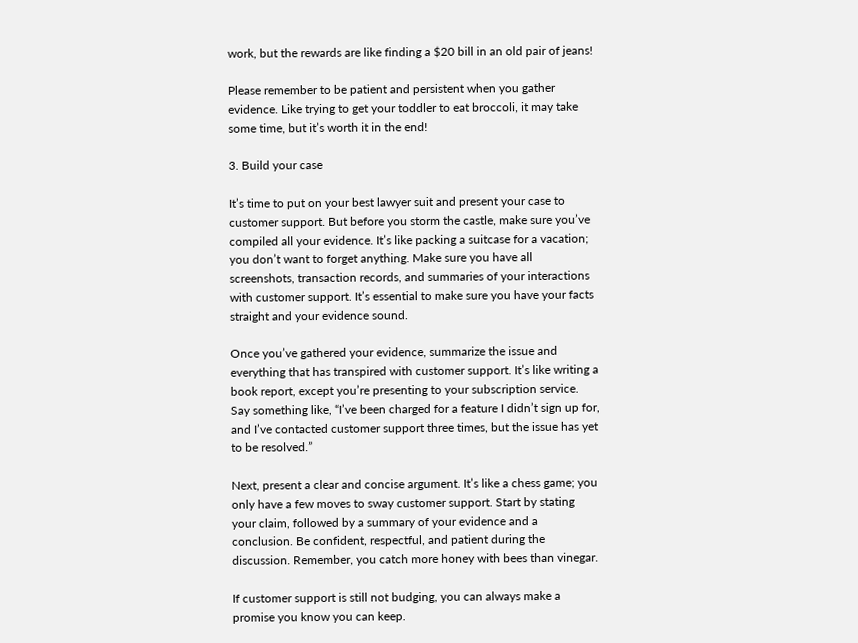work, but the rewards are like finding a $20 bill in an old pair of jeans!

Please remember to be patient and persistent when you gather evidence. Like trying to get your toddler to eat broccoli, it may take some time, but it’s worth it in the end!

3. Build your case

It’s time to put on your best lawyer suit and present your case to customer support. But before you storm the castle, make sure you’ve compiled all your evidence. It’s like packing a suitcase for a vacation; you don’t want to forget anything. Make sure you have all screenshots, transaction records, and summaries of your interactions with customer support. It’s essential to make sure you have your facts straight and your evidence sound.

Once you’ve gathered your evidence, summarize the issue and everything that has transpired with customer support. It’s like writing a book report, except you’re presenting to your subscription service. Say something like, “I’ve been charged for a feature I didn’t sign up for, and I’ve contacted customer support three times, but the issue has yet to be resolved.”

Next, present a clear and concise argument. It’s like a chess game; you only have a few moves to sway customer support. Start by stating your claim, followed by a summary of your evidence and a conclusion. Be confident, respectful, and patient during the discussion. Remember, you catch more honey with bees than vinegar.

If customer support is still not budging, you can always make a promise you know you can keep.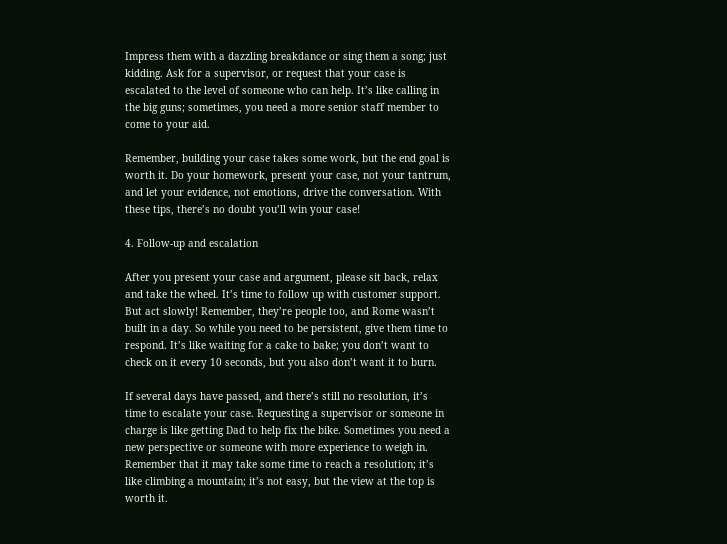Impress them with a dazzling breakdance or sing them a song; just kidding. Ask for a supervisor, or request that your case is escalated to the level of someone who can help. It’s like calling in the big guns; sometimes, you need a more senior staff member to come to your aid.

Remember, building your case takes some work, but the end goal is worth it. Do your homework, present your case, not your tantrum, and let your evidence, not emotions, drive the conversation. With these tips, there’s no doubt you’ll win your case!

4. Follow-up and escalation

After you present your case and argument, please sit back, relax and take the wheel. It’s time to follow up with customer support. But act slowly! Remember, they’re people too, and Rome wasn’t built in a day. So while you need to be persistent, give them time to respond. It’s like waiting for a cake to bake; you don’t want to check on it every 10 seconds, but you also don’t want it to burn.

If several days have passed, and there’s still no resolution, it’s time to escalate your case. Requesting a supervisor or someone in charge is like getting Dad to help fix the bike. Sometimes you need a new perspective or someone with more experience to weigh in. Remember that it may take some time to reach a resolution; it’s like climbing a mountain; it’s not easy, but the view at the top is worth it.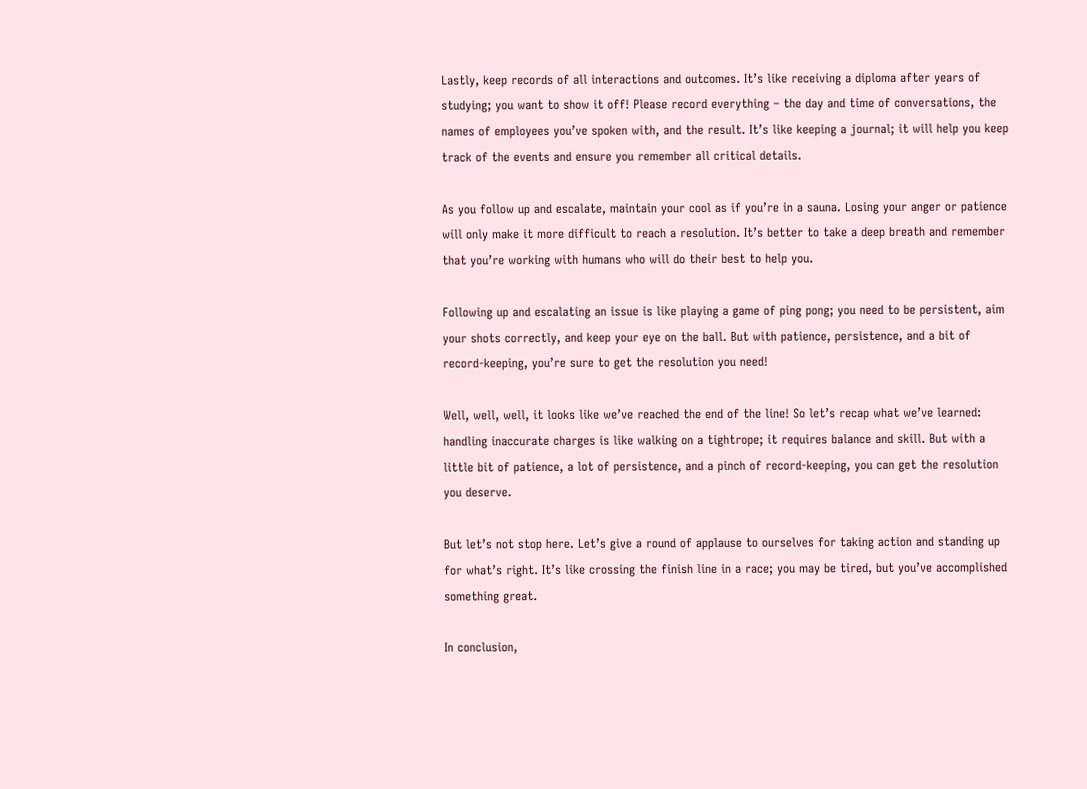Lastly, keep records of all interactions and outcomes. It’s like receiving a diploma after years of studying; you want to show it off! Please record everything – the day and time of conversations, the names of employees you’ve spoken with, and the result. It’s like keeping a journal; it will help you keep track of the events and ensure you remember all critical details.

As you follow up and escalate, maintain your cool as if you’re in a sauna. Losing your anger or patience will only make it more difficult to reach a resolution. It’s better to take a deep breath and remember that you’re working with humans who will do their best to help you.

Following up and escalating an issue is like playing a game of ping pong; you need to be persistent, aim your shots correctly, and keep your eye on the ball. But with patience, persistence, and a bit of record-keeping, you’re sure to get the resolution you need!

Well, well, well, it looks like we’ve reached the end of the line! So let’s recap what we’ve learned: handling inaccurate charges is like walking on a tightrope; it requires balance and skill. But with a little bit of patience, a lot of persistence, and a pinch of record-keeping, you can get the resolution you deserve.

But let’s not stop here. Let’s give a round of applause to ourselves for taking action and standing up for what’s right. It’s like crossing the finish line in a race; you may be tired, but you’ve accomplished something great.

In conclusion,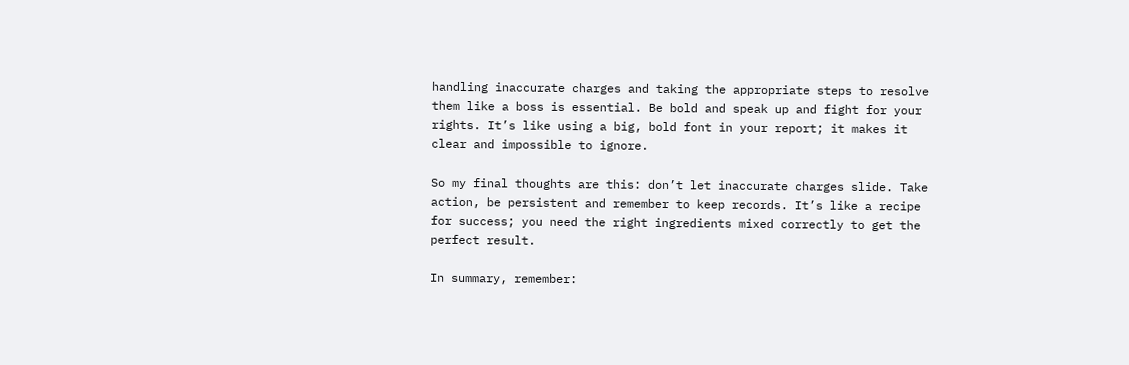handling inaccurate charges and taking the appropriate steps to resolve them like a boss is essential. Be bold and speak up and fight for your rights. It’s like using a big, bold font in your report; it makes it clear and impossible to ignore.

So my final thoughts are this: don’t let inaccurate charges slide. Take action, be persistent and remember to keep records. It’s like a recipe for success; you need the right ingredients mixed correctly to get the perfect result.

In summary, remember: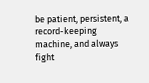be patient, persistent, a record-keeping machine, and always fight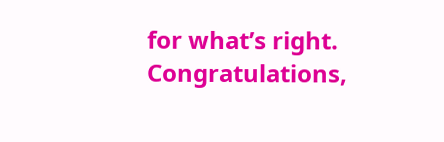for what’s right. Congratulations,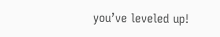you’ve leveled up!